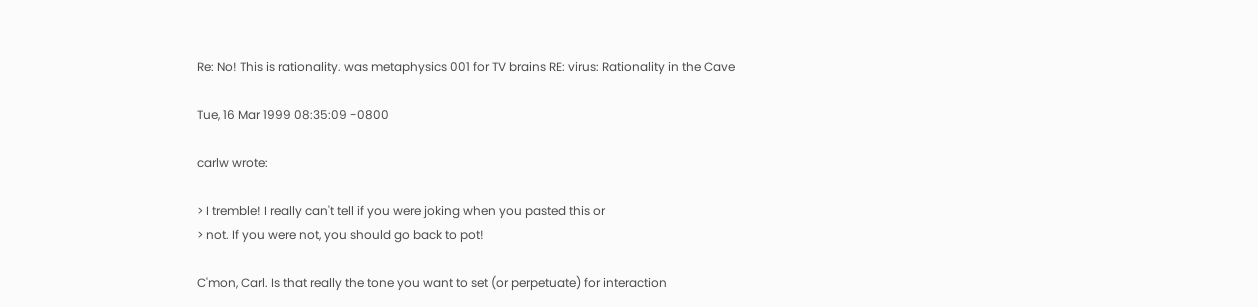Re: No! This is rationality. was metaphysics 001 for TV brains RE: virus: Rationality in the Cave

Tue, 16 Mar 1999 08:35:09 -0800

carlw wrote:

> I tremble! I really can't tell if you were joking when you pasted this or
> not. If you were not, you should go back to pot!

C'mon, Carl. Is that really the tone you want to set (or perpetuate) for interaction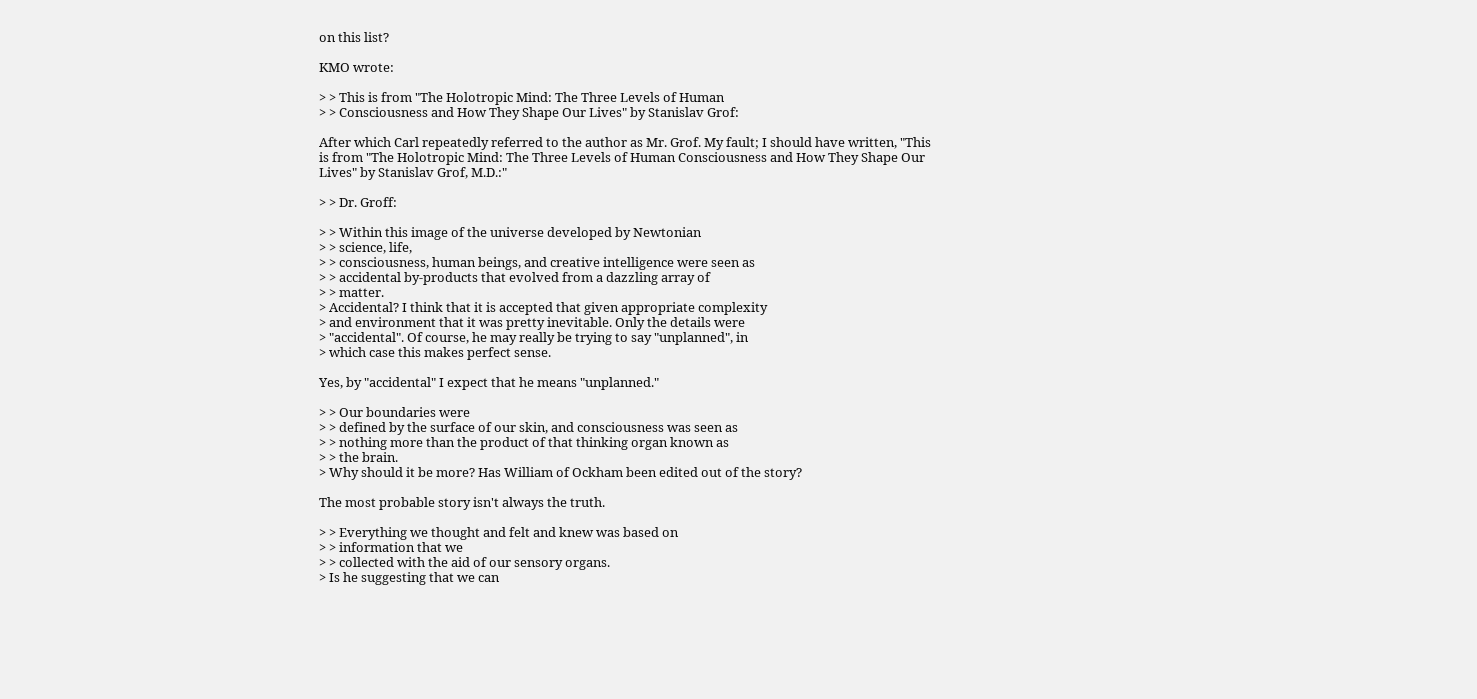on this list?

KMO wrote:

> > This is from "The Holotropic Mind: The Three Levels of Human
> > Consciousness and How They Shape Our Lives" by Stanislav Grof:

After which Carl repeatedly referred to the author as Mr. Grof. My fault; I should have written, "This is from "The Holotropic Mind: The Three Levels of Human Consciousness and How They Shape Our Lives" by Stanislav Grof, M.D.:"

> > Dr. Groff:

> > Within this image of the universe developed by Newtonian
> > science, life,
> > consciousness, human beings, and creative intelligence were seen as
> > accidental by-products that evolved from a dazzling array of
> > matter.
> Accidental? I think that it is accepted that given appropriate complexity
> and environment that it was pretty inevitable. Only the details were
> "accidental". Of course, he may really be trying to say "unplanned", in
> which case this makes perfect sense.

Yes, by "accidental" I expect that he means "unplanned."

> > Our boundaries were
> > defined by the surface of our skin, and consciousness was seen as
> > nothing more than the product of that thinking organ known as
> > the brain.
> Why should it be more? Has William of Ockham been edited out of the story?

The most probable story isn't always the truth.

> > Everything we thought and felt and knew was based on
> > information that we
> > collected with the aid of our sensory organs.
> Is he suggesting that we can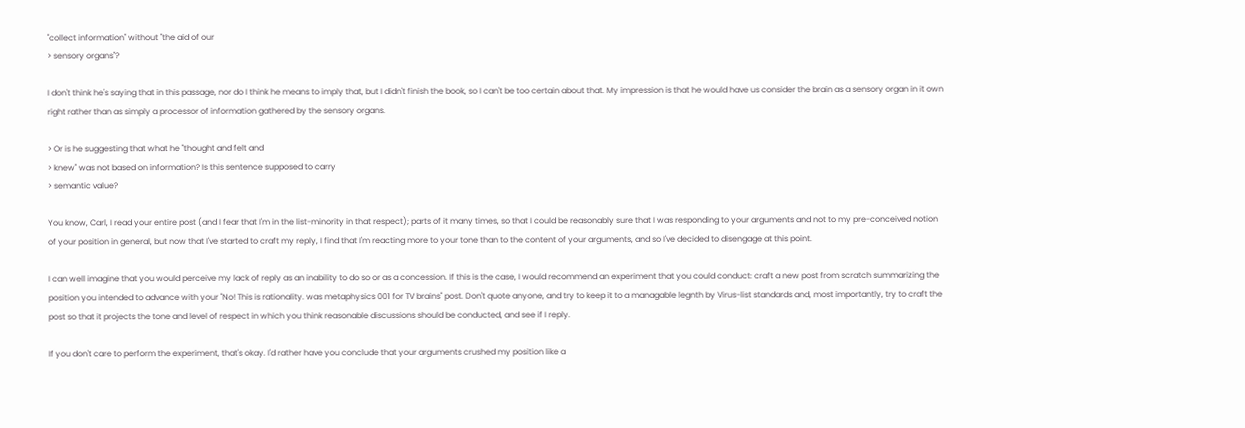"collect information" without "the aid of our
> sensory organs"?

I don't think he's saying that in this passage, nor do I think he means to imply that, but I didn't finish the book, so I can't be too certain about that. My impression is that he would have us consider the brain as a sensory organ in it own right rather than as simply a processor of information gathered by the sensory organs.

> Or is he suggesting that what he "thought and felt and
> knew" was not based on information? Is this sentence supposed to carry
> semantic value?

You know, Carl, I read your entire post (and I fear that I'm in the list-minority in that respect); parts of it many times, so that I could be reasonably sure that I was responding to your arguments and not to my pre-conceived notion of your position in general, but now that I've started to craft my reply, I find that I'm reacting more to your tone than to the content of your arguments, and so I've decided to disengage at this point.

I can well imagine that you would perceive my lack of reply as an inability to do so or as a concession. If this is the case, I would recommend an experiment that you could conduct: craft a new post from scratch summarizing the position you intended to advance with your "No! This is rationality. was metaphysics 001 for TV brains" post. Don't quote anyone, and try to keep it to a managable legnth by Virus-list standards and, most importantly, try to craft the post so that it projects the tone and level of respect in which you think reasonable discussions should be conducted, and see if I reply.

If you don't care to perform the experiment, that's okay. I'd rather have you conclude that your arguments crushed my position like a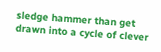sledge hammer than get drawn into a cycle of clever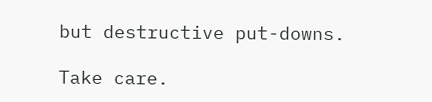but destructive put-downs.

Take care.